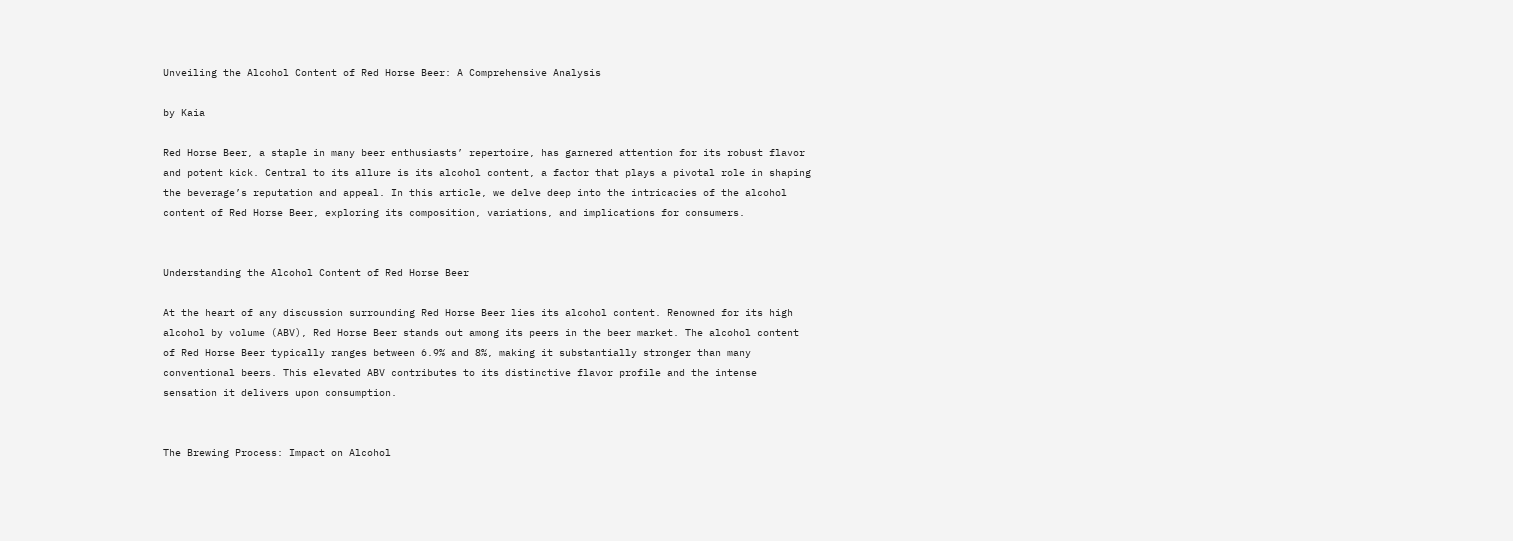Unveiling the Alcohol Content of Red Horse Beer: A Comprehensive Analysis

by Kaia

Red Horse Beer, a staple in many beer enthusiasts’ repertoire, has garnered attention for its robust flavor and potent kick. Central to its allure is its alcohol content, a factor that plays a pivotal role in shaping the beverage’s reputation and appeal. In this article, we delve deep into the intricacies of the alcohol content of Red Horse Beer, exploring its composition, variations, and implications for consumers.


Understanding the Alcohol Content of Red Horse Beer

At the heart of any discussion surrounding Red Horse Beer lies its alcohol content. Renowned for its high alcohol by volume (ABV), Red Horse Beer stands out among its peers in the beer market. The alcohol content of Red Horse Beer typically ranges between 6.9% and 8%, making it substantially stronger than many conventional beers. This elevated ABV contributes to its distinctive flavor profile and the intense sensation it delivers upon consumption.


The Brewing Process: Impact on Alcohol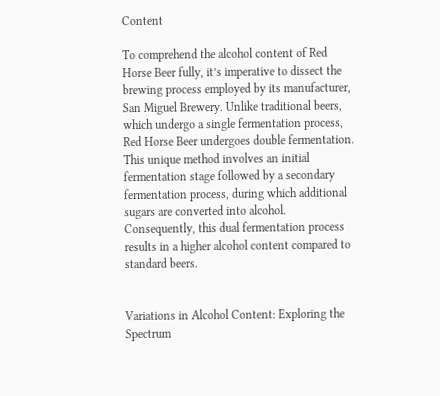Content

To comprehend the alcohol content of Red Horse Beer fully, it’s imperative to dissect the brewing process employed by its manufacturer, San Miguel Brewery. Unlike traditional beers, which undergo a single fermentation process, Red Horse Beer undergoes double fermentation. This unique method involves an initial fermentation stage followed by a secondary fermentation process, during which additional sugars are converted into alcohol. Consequently, this dual fermentation process results in a higher alcohol content compared to standard beers.


Variations in Alcohol Content: Exploring the Spectrum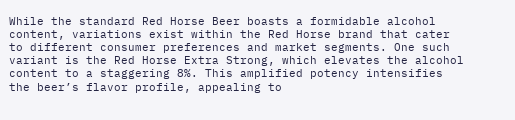While the standard Red Horse Beer boasts a formidable alcohol content, variations exist within the Red Horse brand that cater to different consumer preferences and market segments. One such variant is the Red Horse Extra Strong, which elevates the alcohol content to a staggering 8%. This amplified potency intensifies the beer’s flavor profile, appealing to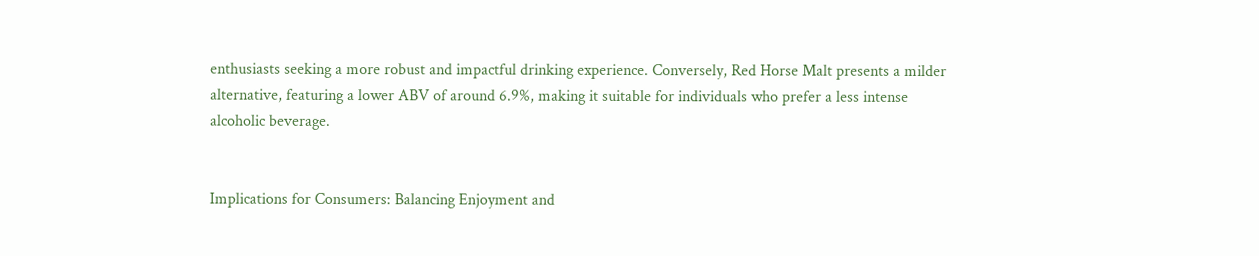enthusiasts seeking a more robust and impactful drinking experience. Conversely, Red Horse Malt presents a milder alternative, featuring a lower ABV of around 6.9%, making it suitable for individuals who prefer a less intense alcoholic beverage.


Implications for Consumers: Balancing Enjoyment and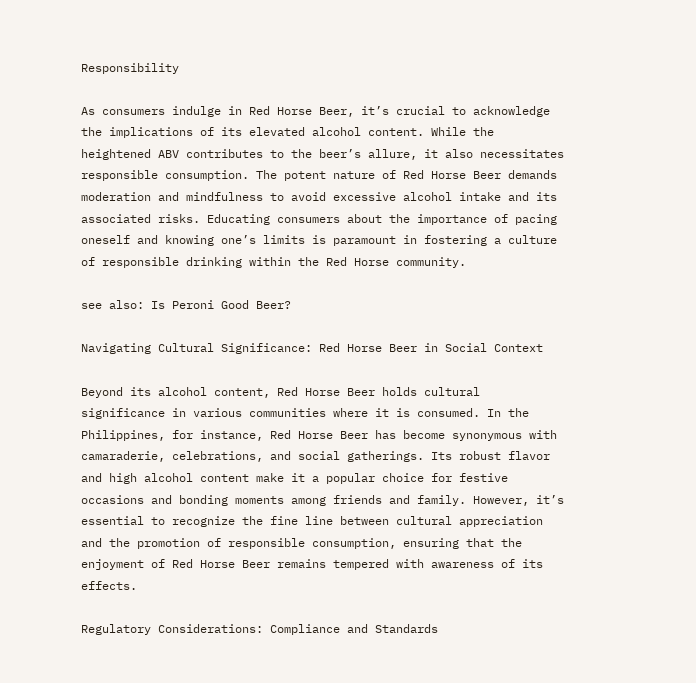Responsibility

As consumers indulge in Red Horse Beer, it’s crucial to acknowledge the implications of its elevated alcohol content. While the heightened ABV contributes to the beer’s allure, it also necessitates responsible consumption. The potent nature of Red Horse Beer demands moderation and mindfulness to avoid excessive alcohol intake and its associated risks. Educating consumers about the importance of pacing oneself and knowing one’s limits is paramount in fostering a culture of responsible drinking within the Red Horse community.

see also: Is Peroni Good Beer?

Navigating Cultural Significance: Red Horse Beer in Social Context

Beyond its alcohol content, Red Horse Beer holds cultural significance in various communities where it is consumed. In the Philippines, for instance, Red Horse Beer has become synonymous with camaraderie, celebrations, and social gatherings. Its robust flavor and high alcohol content make it a popular choice for festive occasions and bonding moments among friends and family. However, it’s essential to recognize the fine line between cultural appreciation and the promotion of responsible consumption, ensuring that the enjoyment of Red Horse Beer remains tempered with awareness of its effects.

Regulatory Considerations: Compliance and Standards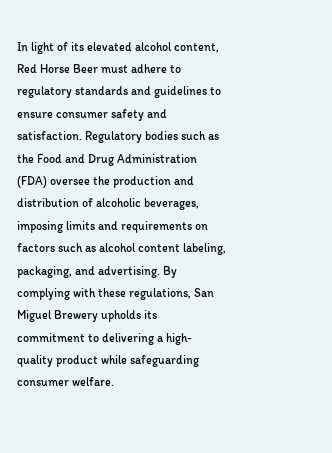In light of its elevated alcohol content, Red Horse Beer must adhere to regulatory standards and guidelines to ensure consumer safety and satisfaction. Regulatory bodies such as the Food and Drug Administration (FDA) oversee the production and distribution of alcoholic beverages, imposing limits and requirements on factors such as alcohol content labeling, packaging, and advertising. By complying with these regulations, San Miguel Brewery upholds its commitment to delivering a high-quality product while safeguarding consumer welfare.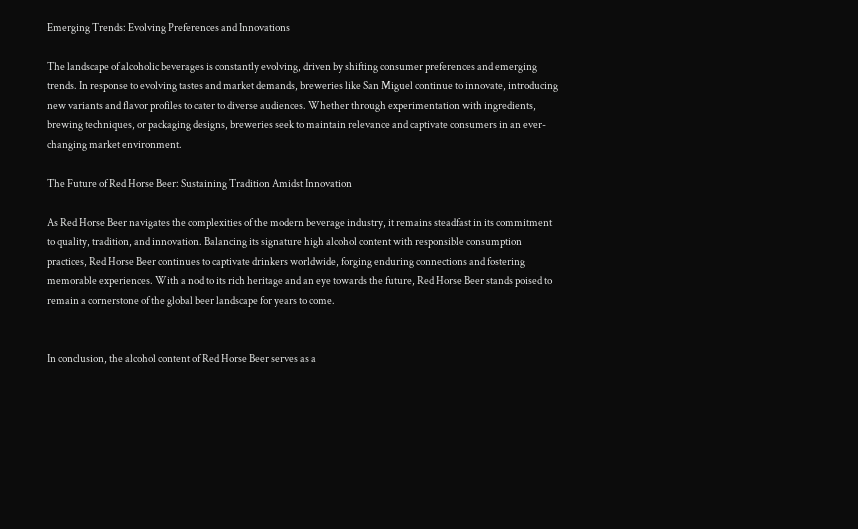Emerging Trends: Evolving Preferences and Innovations

The landscape of alcoholic beverages is constantly evolving, driven by shifting consumer preferences and emerging trends. In response to evolving tastes and market demands, breweries like San Miguel continue to innovate, introducing new variants and flavor profiles to cater to diverse audiences. Whether through experimentation with ingredients, brewing techniques, or packaging designs, breweries seek to maintain relevance and captivate consumers in an ever-changing market environment.

The Future of Red Horse Beer: Sustaining Tradition Amidst Innovation

As Red Horse Beer navigates the complexities of the modern beverage industry, it remains steadfast in its commitment to quality, tradition, and innovation. Balancing its signature high alcohol content with responsible consumption practices, Red Horse Beer continues to captivate drinkers worldwide, forging enduring connections and fostering memorable experiences. With a nod to its rich heritage and an eye towards the future, Red Horse Beer stands poised to remain a cornerstone of the global beer landscape for years to come.


In conclusion, the alcohol content of Red Horse Beer serves as a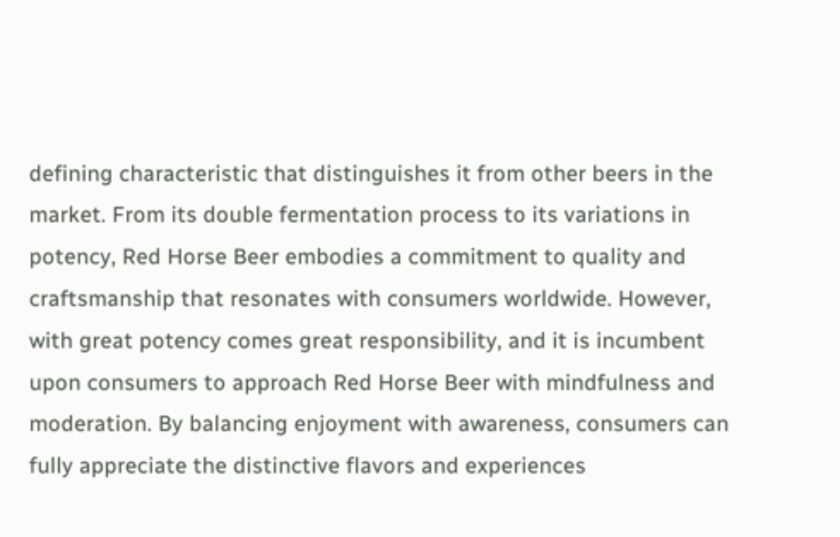defining characteristic that distinguishes it from other beers in the market. From its double fermentation process to its variations in potency, Red Horse Beer embodies a commitment to quality and craftsmanship that resonates with consumers worldwide. However, with great potency comes great responsibility, and it is incumbent upon consumers to approach Red Horse Beer with mindfulness and moderation. By balancing enjoyment with awareness, consumers can fully appreciate the distinctive flavors and experiences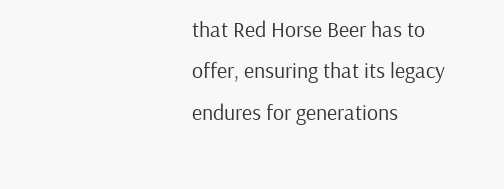that Red Horse Beer has to offer, ensuring that its legacy endures for generations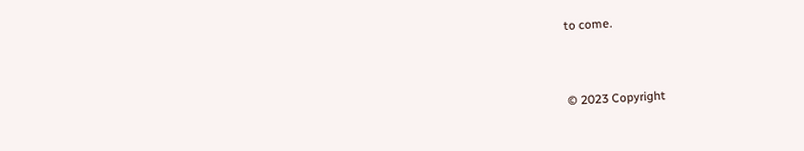to come.



© 2023 Copyright